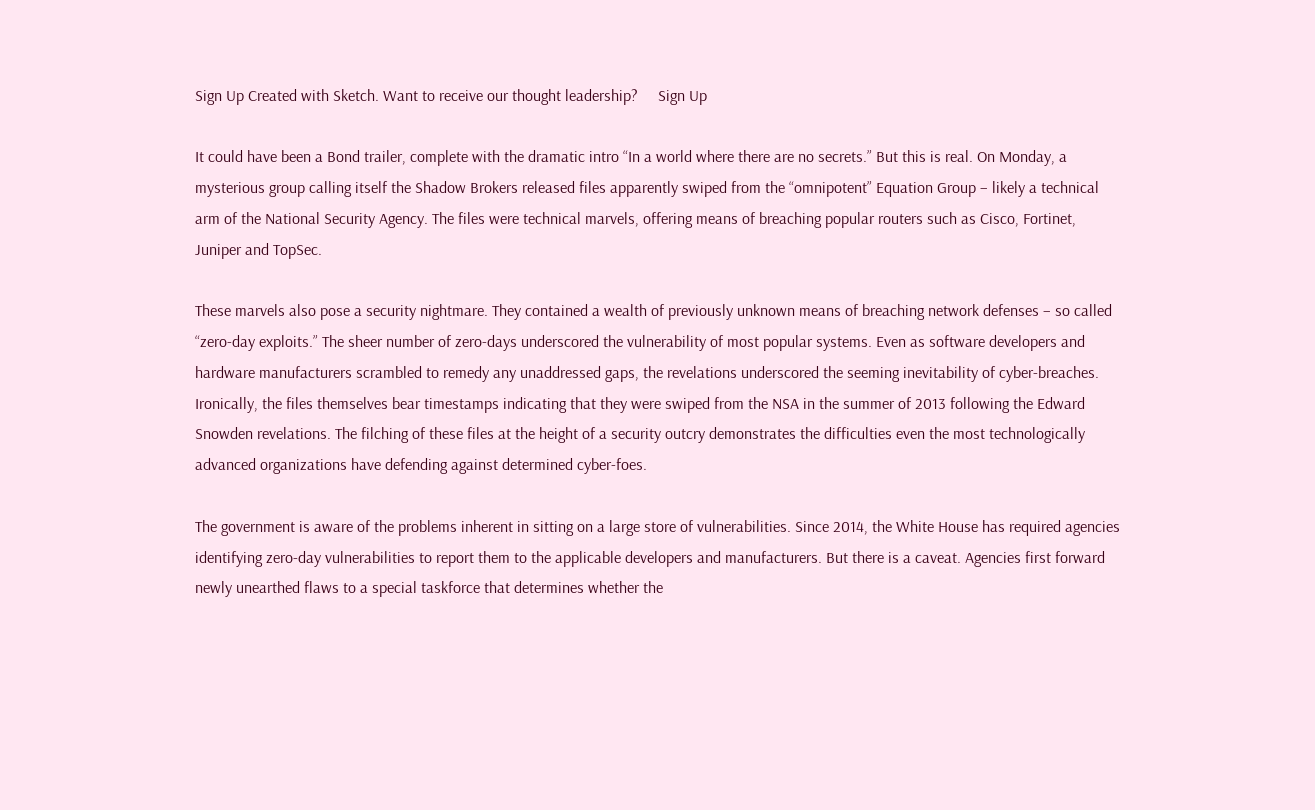Sign Up Created with Sketch. Want to receive our thought leadership?     Sign Up

It could have been a Bond trailer, complete with the dramatic intro “In a world where there are no secrets.” But this is real. On Monday, a mysterious group calling itself the Shadow Brokers released files apparently swiped from the “omnipotent” Equation Group – likely a technical arm of the National Security Agency. The files were technical marvels, offering means of breaching popular routers such as Cisco, Fortinet, Juniper and TopSec.

These marvels also pose a security nightmare. They contained a wealth of previously unknown means of breaching network defenses – so called “zero-day exploits.” The sheer number of zero-days underscored the vulnerability of most popular systems. Even as software developers and hardware manufacturers scrambled to remedy any unaddressed gaps, the revelations underscored the seeming inevitability of cyber-breaches. Ironically, the files themselves bear timestamps indicating that they were swiped from the NSA in the summer of 2013 following the Edward Snowden revelations. The filching of these files at the height of a security outcry demonstrates the difficulties even the most technologically advanced organizations have defending against determined cyber-foes.

The government is aware of the problems inherent in sitting on a large store of vulnerabilities. Since 2014, the White House has required agencies identifying zero-day vulnerabilities to report them to the applicable developers and manufacturers. But there is a caveat. Agencies first forward newly unearthed flaws to a special taskforce that determines whether the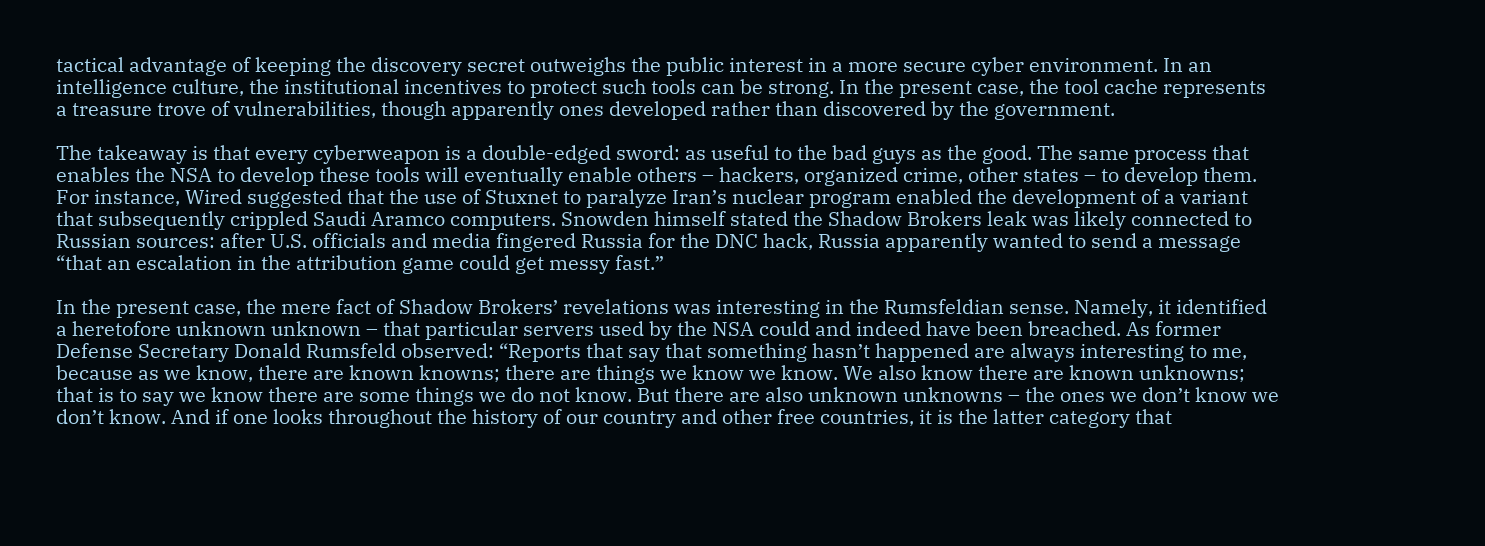tactical advantage of keeping the discovery secret outweighs the public interest in a more secure cyber environment. In an intelligence culture, the institutional incentives to protect such tools can be strong. In the present case, the tool cache represents a treasure trove of vulnerabilities, though apparently ones developed rather than discovered by the government.

The takeaway is that every cyberweapon is a double-edged sword: as useful to the bad guys as the good. The same process that enables the NSA to develop these tools will eventually enable others – hackers, organized crime, other states – to develop them. For instance, Wired suggested that the use of Stuxnet to paralyze Iran’s nuclear program enabled the development of a variant that subsequently crippled Saudi Aramco computers. Snowden himself stated the Shadow Brokers leak was likely connected to Russian sources: after U.S. officials and media fingered Russia for the DNC hack, Russia apparently wanted to send a message “that an escalation in the attribution game could get messy fast.”

In the present case, the mere fact of Shadow Brokers’ revelations was interesting in the Rumsfeldian sense. Namely, it identified a heretofore unknown unknown – that particular servers used by the NSA could and indeed have been breached. As former Defense Secretary Donald Rumsfeld observed: “Reports that say that something hasn’t happened are always interesting to me, because as we know, there are known knowns; there are things we know we know. We also know there are known unknowns; that is to say we know there are some things we do not know. But there are also unknown unknowns – the ones we don’t know we don’t know. And if one looks throughout the history of our country and other free countries, it is the latter category that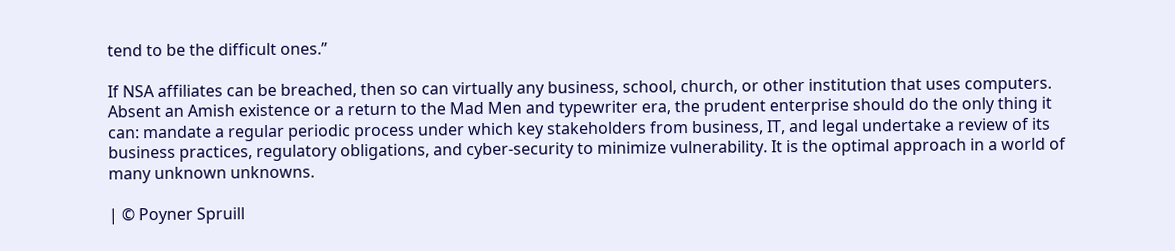tend to be the difficult ones.”

If NSA affiliates can be breached, then so can virtually any business, school, church, or other institution that uses computers. Absent an Amish existence or a return to the Mad Men and typewriter era, the prudent enterprise should do the only thing it can: mandate a regular periodic process under which key stakeholders from business, IT, and legal undertake a review of its business practices, regulatory obligations, and cyber-security to minimize vulnerability. It is the optimal approach in a world of many unknown unknowns.

| © Poyner Spruill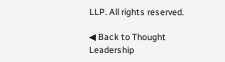LLP. All rights reserved.

◀ Back to Thought Leadership